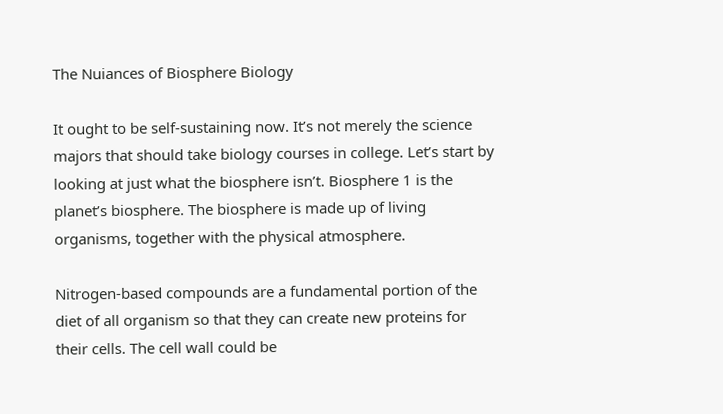The Nuiances of Biosphere Biology

It ought to be self-sustaining now. It’s not merely the science majors that should take biology courses in college. Let’s start by looking at just what the biosphere isn’t. Biosphere 1 is the planet’s biosphere. The biosphere is made up of living organisms, together with the physical atmosphere.

Nitrogen-based compounds are a fundamental portion of the diet of all organism so that they can create new proteins for their cells. The cell wall could be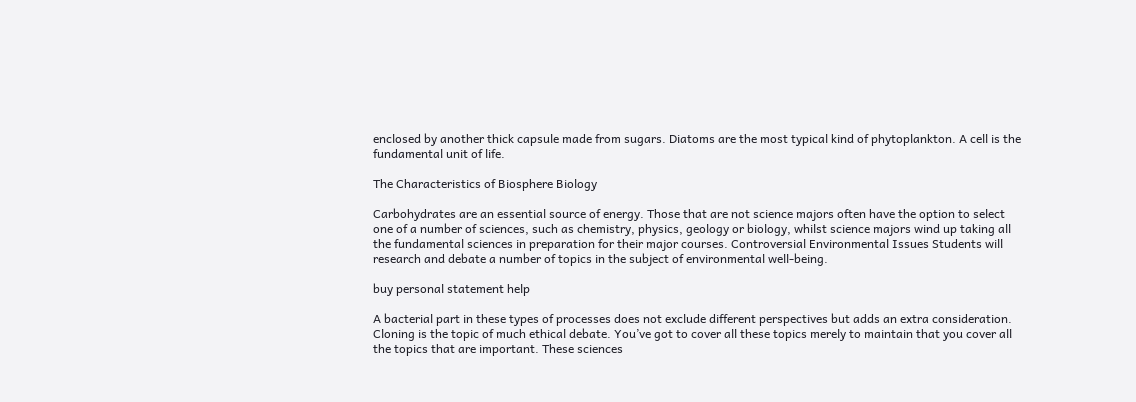enclosed by another thick capsule made from sugars. Diatoms are the most typical kind of phytoplankton. A cell is the fundamental unit of life.

The Characteristics of Biosphere Biology

Carbohydrates are an essential source of energy. Those that are not science majors often have the option to select one of a number of sciences, such as chemistry, physics, geology or biology, whilst science majors wind up taking all the fundamental sciences in preparation for their major courses. Controversial Environmental Issues Students will research and debate a number of topics in the subject of environmental well-being.

buy personal statement help

A bacterial part in these types of processes does not exclude different perspectives but adds an extra consideration. Cloning is the topic of much ethical debate. You’ve got to cover all these topics merely to maintain that you cover all the topics that are important. These sciences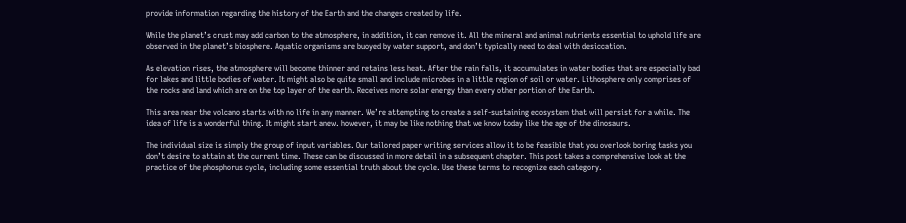provide information regarding the history of the Earth and the changes created by life.

While the planet’s crust may add carbon to the atmosphere, in addition, it can remove it. All the mineral and animal nutrients essential to uphold life are observed in the planet’s biosphere. Aquatic organisms are buoyed by water support, and don’t typically need to deal with desiccation.

As elevation rises, the atmosphere will become thinner and retains less heat. After the rain falls, it accumulates in water bodies that are especially bad for lakes and little bodies of water. It might also be quite small and include microbes in a little region of soil or water. Lithosphere only comprises of the rocks and land which are on the top layer of the earth. Receives more solar energy than every other portion of the Earth.

This area near the volcano starts with no life in any manner. We’re attempting to create a self-sustaining ecosystem that will persist for a while. The idea of life is a wonderful thing. It might start anew. however, it may be like nothing that we know today like the age of the dinosaurs.

The individual size is simply the group of input variables. Our tailored paper writing services allow it to be feasible that you overlook boring tasks you don’t desire to attain at the current time. These can be discussed in more detail in a subsequent chapter. This post takes a comprehensive look at the practice of the phosphorus cycle, including some essential truth about the cycle. Use these terms to recognize each category.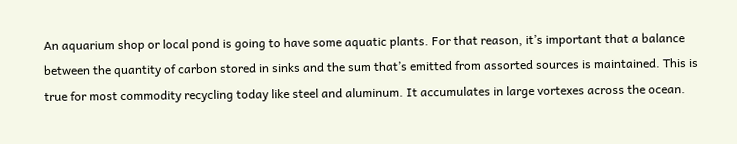An aquarium shop or local pond is going to have some aquatic plants. For that reason, it’s important that a balance between the quantity of carbon stored in sinks and the sum that’s emitted from assorted sources is maintained. This is true for most commodity recycling today like steel and aluminum. It accumulates in large vortexes across the ocean.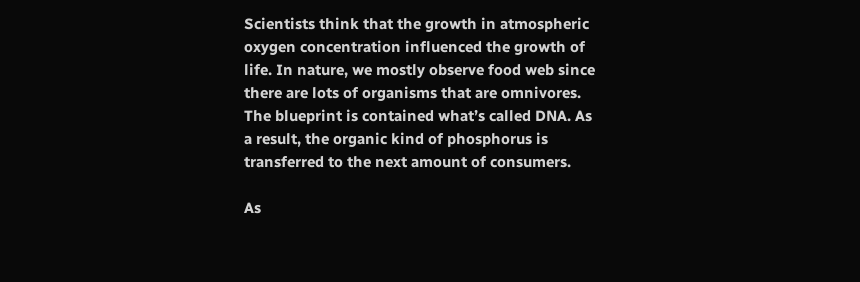Scientists think that the growth in atmospheric oxygen concentration influenced the growth of life. In nature, we mostly observe food web since there are lots of organisms that are omnivores. The blueprint is contained what’s called DNA. As a result, the organic kind of phosphorus is transferred to the next amount of consumers.

As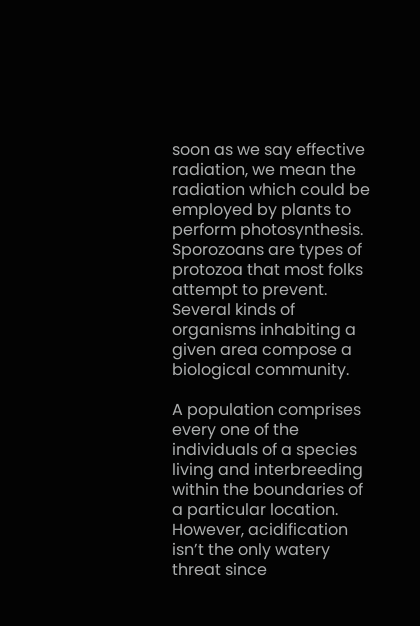soon as we say effective radiation, we mean the radiation which could be employed by plants to perform photosynthesis. Sporozoans are types of protozoa that most folks attempt to prevent. Several kinds of organisms inhabiting a given area compose a biological community.

A population comprises every one of the individuals of a species living and interbreeding within the boundaries of a particular location. However, acidification isn’t the only watery threat since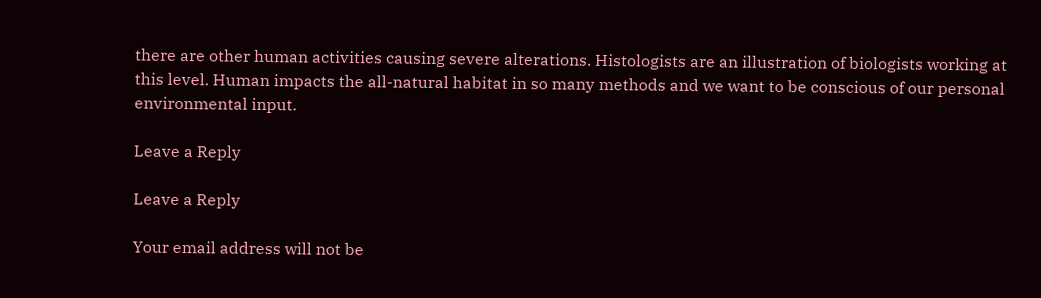there are other human activities causing severe alterations. Histologists are an illustration of biologists working at this level. Human impacts the all-natural habitat in so many methods and we want to be conscious of our personal environmental input.

Leave a Reply

Leave a Reply

Your email address will not be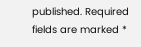published. Required fields are marked *